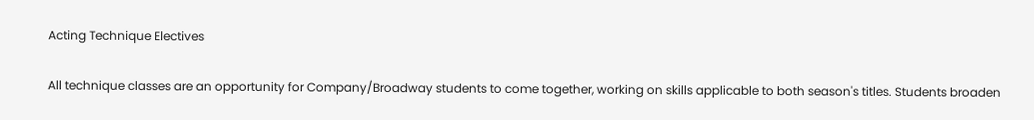Acting Technique Electives

All technique classes are an opportunity for Company/Broadway students to come together, working on skills applicable to both season's titles. Students broaden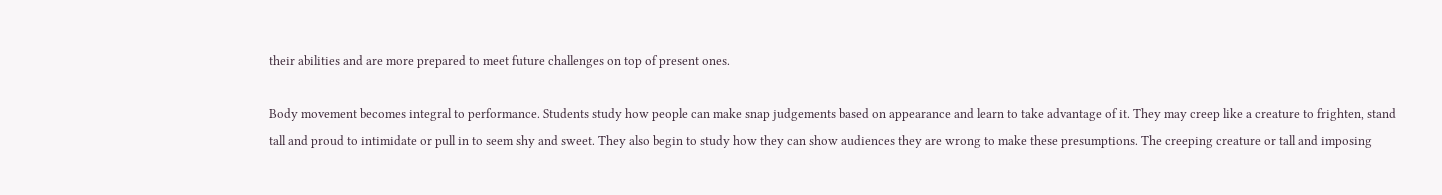their abilities and are more prepared to meet future challenges on top of present ones.

Body movement becomes integral to performance. Students study how people can make snap judgements based on appearance and learn to take advantage of it. They may creep like a creature to frighten, stand tall and proud to intimidate or pull in to seem shy and sweet. They also begin to study how they can show audiences they are wrong to make these presumptions. The creeping creature or tall and imposing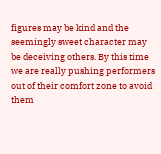figures may be kind and the seemingly sweet character may be deceiving others. By this time we are really pushing performers out of their comfort zone to avoid them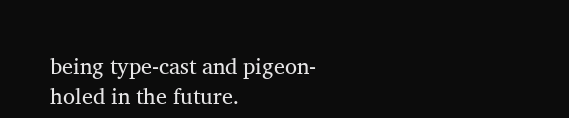being type-cast and pigeon-holed in the future.